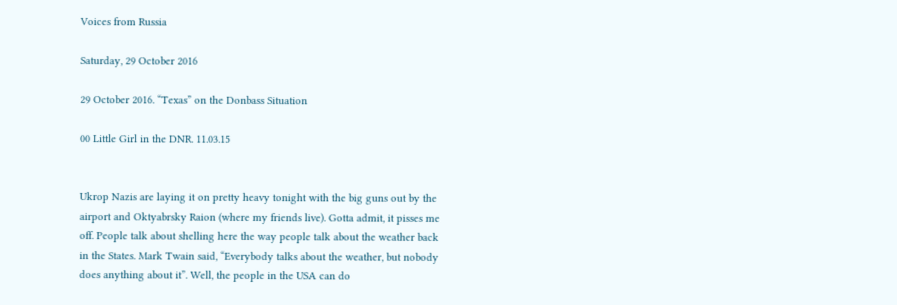Voices from Russia

Saturday, 29 October 2016

29 October 2016. “Texas” on the Donbass Situation

00 Little Girl in the DNR. 11.03.15


Ukrop Nazis are laying it on pretty heavy tonight with the big guns out by the airport and Oktyabrsky Raion (where my friends live). Gotta admit, it pisses me off. People talk about shelling here the way people talk about the weather back in the States. Mark Twain said, “Everybody talks about the weather, but nobody does anything about it”. Well, the people in the USA can do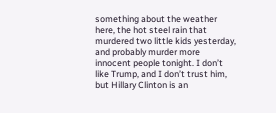something about the weather here, the hot steel rain that murdered two little kids yesterday, and probably murder more innocent people tonight. I don’t like Trump, and I don’t trust him, but Hillary Clinton is an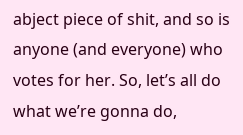abject piece of shit, and so is anyone (and everyone) who votes for her. So, let’s all do what we’re gonna do,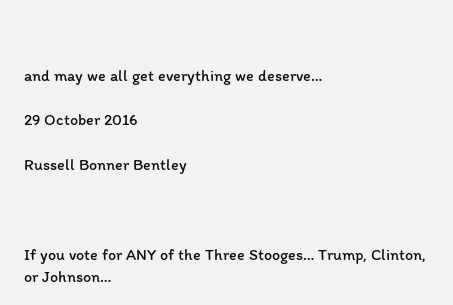and may we all get everything we deserve…

29 October 2016

Russell Bonner Bentley



If you vote for ANY of the Three Stooges… Trump, Clinton, or Johnson…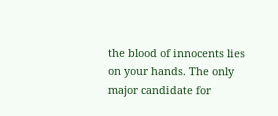the blood of innocents lies on your hands. The only major candidate for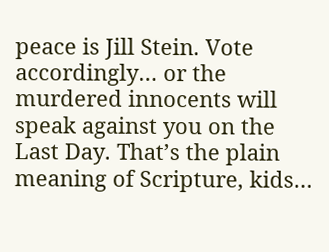peace is Jill Stein. Vote accordingly… or the murdered innocents will speak against you on the Last Day. That’s the plain meaning of Scripture, kids…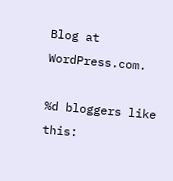Blog at WordPress.com.

%d bloggers like this: